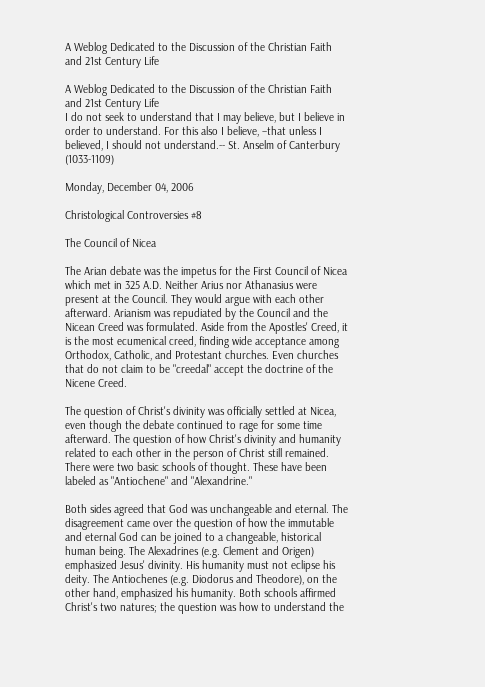A Weblog Dedicated to the Discussion of the Christian Faith and 21st Century Life

A Weblog Dedicated to the Discussion of the Christian Faith and 21st Century Life
I do not seek to understand that I may believe, but I believe in order to understand. For this also I believe, –that unless I believed, I should not understand.-- St. Anselm of Canterbury (1033-1109)

Monday, December 04, 2006

Christological Controversies #8

The Council of Nicea

The Arian debate was the impetus for the First Council of Nicea which met in 325 A.D. Neither Arius nor Athanasius were present at the Council. They would argue with each other afterward. Arianism was repudiated by the Council and the Nicean Creed was formulated. Aside from the Apostles' Creed, it is the most ecumenical creed, finding wide acceptance among Orthodox, Catholic, and Protestant churches. Even churches that do not claim to be "creedal" accept the doctrine of the Nicene Creed.

The question of Christ's divinity was officially settled at Nicea, even though the debate continued to rage for some time afterward. The question of how Christ's divinity and humanity related to each other in the person of Christ still remained. There were two basic schools of thought. These have been labeled as "Antiochene" and "Alexandrine."

Both sides agreed that God was unchangeable and eternal. The disagreement came over the question of how the immutable and eternal God can be joined to a changeable, historical human being. The Alexadrines (e.g. Clement and Origen) emphasized Jesus' divinity. His humanity must not eclipse his deity. The Antiochenes (e.g. Diodorus and Theodore), on the other hand, emphasized his humanity. Both schools affirmed Christ's two natures; the question was how to understand the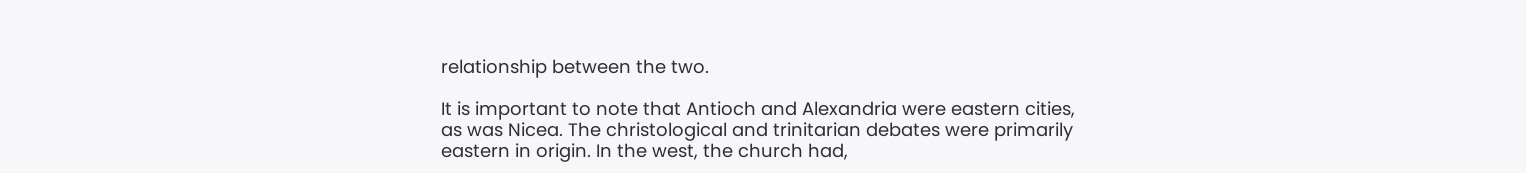relationship between the two.

It is important to note that Antioch and Alexandria were eastern cities, as was Nicea. The christological and trinitarian debates were primarily eastern in origin. In the west, the church had,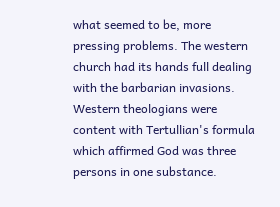what seemed to be, more pressing problems. The western church had its hands full dealing with the barbarian invasions. Western theologians were content with Tertullian's formula which affirmed God was three persons in one substance.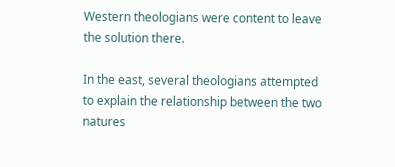Western theologians were content to leave the solution there.

In the east, several theologians attempted to explain the relationship between the two natures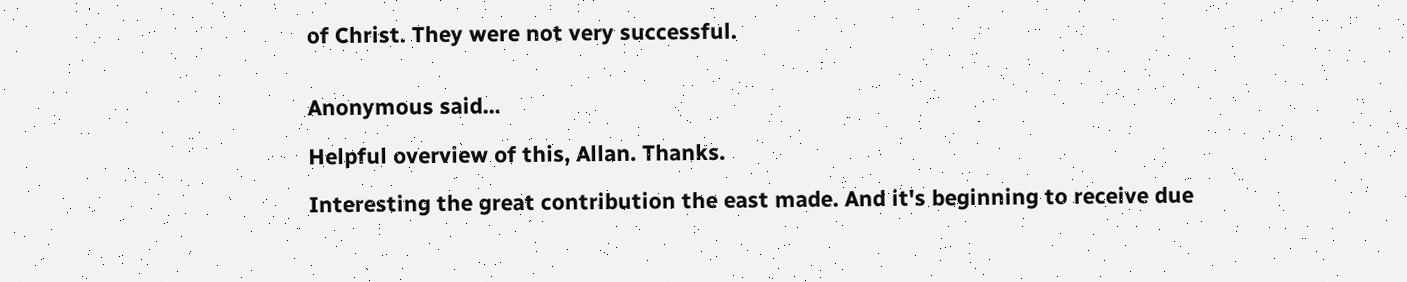of Christ. They were not very successful.


Anonymous said...

Helpful overview of this, Allan. Thanks.

Interesting the great contribution the east made. And it's beginning to receive due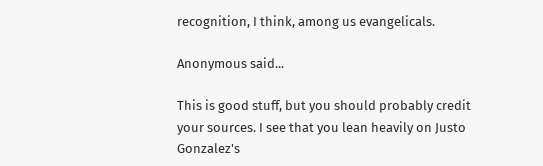recognition, I think, among us evangelicals.

Anonymous said...

This is good stuff, but you should probably credit your sources. I see that you lean heavily on Justo Gonzalez's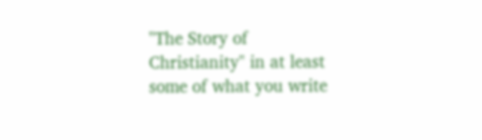"The Story of Christianity" in at least some of what you write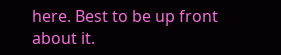here. Best to be up front about it.